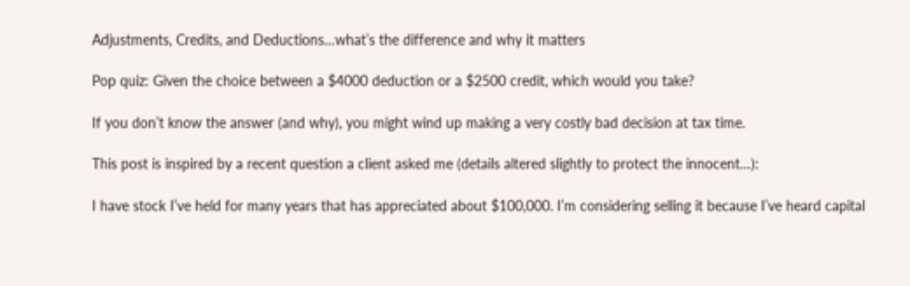Adjustments, Credits, and Deductions…what’s the difference and why it matters

Pop quiz: Given the choice between a $4000 deduction or a $2500 credit, which would you take?

If you don’t know the answer (and why), you might wind up making a very costly bad decision at tax time.

This post is inspired by a recent question a client asked me (details altered slightly to protect the innocent…):

I have stock I’ve held for many years that has appreciated about $100,000. I’m considering selling it because I’ve heard capital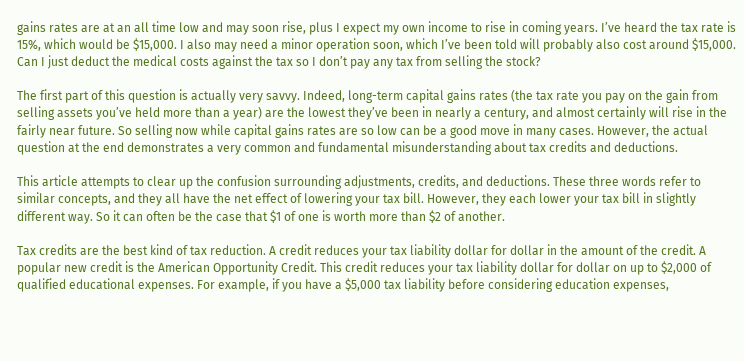gains rates are at an all time low and may soon rise, plus I expect my own income to rise in coming years. I’ve heard the tax rate is 15%, which would be $15,000. I also may need a minor operation soon, which I’ve been told will probably also cost around $15,000. Can I just deduct the medical costs against the tax so I don’t pay any tax from selling the stock?

The first part of this question is actually very savvy. Indeed, long-term capital gains rates (the tax rate you pay on the gain from selling assets you’ve held more than a year) are the lowest they’ve been in nearly a century, and almost certainly will rise in the fairly near future. So selling now while capital gains rates are so low can be a good move in many cases. However, the actual question at the end demonstrates a very common and fundamental misunderstanding about tax credits and deductions.

This article attempts to clear up the confusion surrounding adjustments, credits, and deductions. These three words refer to similar concepts, and they all have the net effect of lowering your tax bill. However, they each lower your tax bill in slightly different way. So it can often be the case that $1 of one is worth more than $2 of another.

Tax credits are the best kind of tax reduction. A credit reduces your tax liability dollar for dollar in the amount of the credit. A popular new credit is the American Opportunity Credit. This credit reduces your tax liability dollar for dollar on up to $2,000 of qualified educational expenses. For example, if you have a $5,000 tax liability before considering education expenses,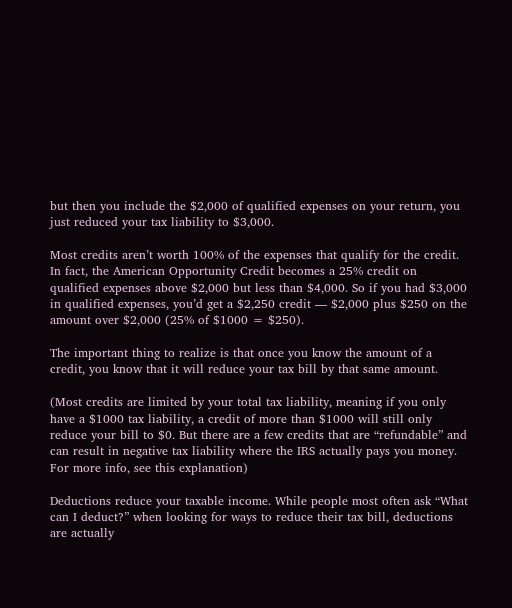but then you include the $2,000 of qualified expenses on your return, you just reduced your tax liability to $3,000.

Most credits aren’t worth 100% of the expenses that qualify for the credit.  In fact, the American Opportunity Credit becomes a 25% credit on qualified expenses above $2,000 but less than $4,000. So if you had $3,000 in qualified expenses, you’d get a $2,250 credit — $2,000 plus $250 on the amount over $2,000 (25% of $1000 = $250).

The important thing to realize is that once you know the amount of a credit, you know that it will reduce your tax bill by that same amount.

(Most credits are limited by your total tax liability, meaning if you only have a $1000 tax liability, a credit of more than $1000 will still only reduce your bill to $0. But there are a few credits that are “refundable” and can result in negative tax liability where the IRS actually pays you money. For more info, see this explanation)

Deductions reduce your taxable income. While people most often ask “What can I deduct?” when looking for ways to reduce their tax bill, deductions are actually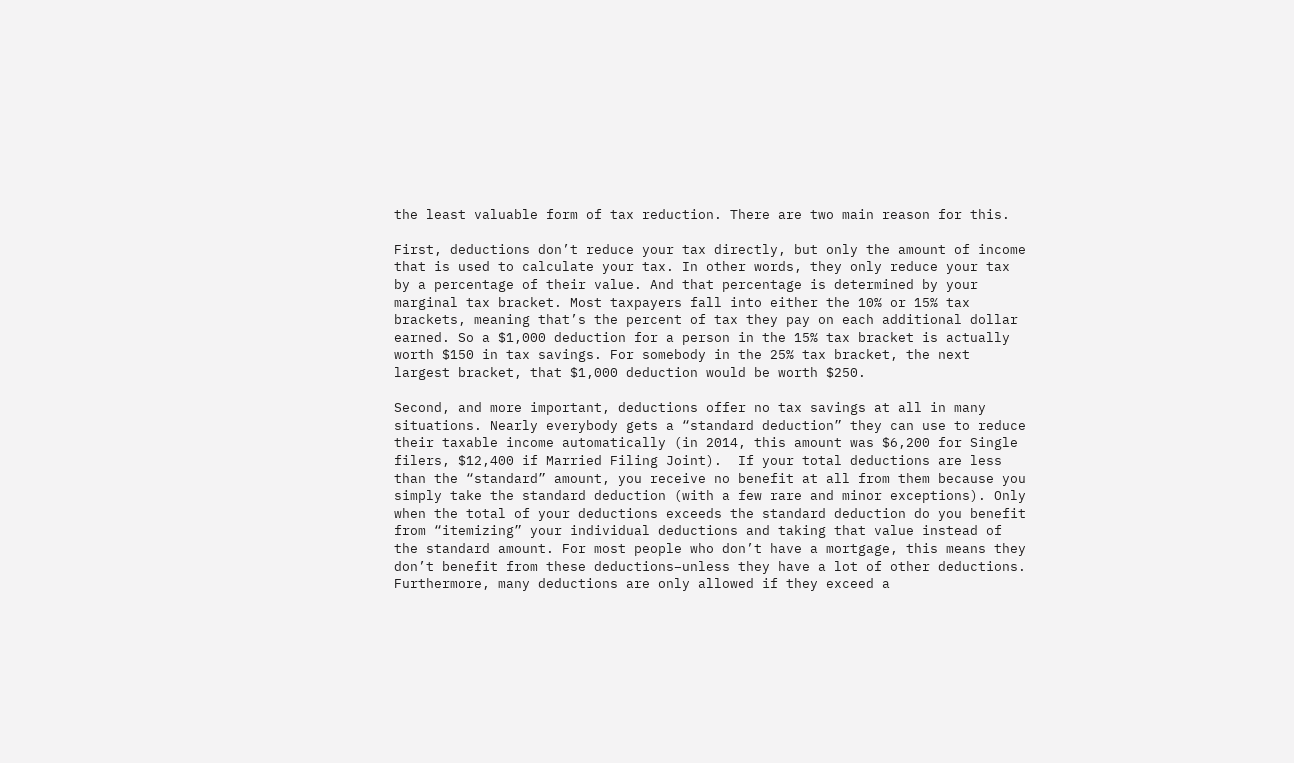the least valuable form of tax reduction. There are two main reason for this.

First, deductions don’t reduce your tax directly, but only the amount of income that is used to calculate your tax. In other words, they only reduce your tax by a percentage of their value. And that percentage is determined by your marginal tax bracket. Most taxpayers fall into either the 10% or 15% tax brackets, meaning that’s the percent of tax they pay on each additional dollar earned. So a $1,000 deduction for a person in the 15% tax bracket is actually worth $150 in tax savings. For somebody in the 25% tax bracket, the next largest bracket, that $1,000 deduction would be worth $250.

Second, and more important, deductions offer no tax savings at all in many situations. Nearly everybody gets a “standard deduction” they can use to reduce their taxable income automatically (in 2014, this amount was $6,200 for Single filers, $12,400 if Married Filing Joint).  If your total deductions are less than the “standard” amount, you receive no benefit at all from them because you simply take the standard deduction (with a few rare and minor exceptions). Only when the total of your deductions exceeds the standard deduction do you benefit from “itemizing” your individual deductions and taking that value instead of the standard amount. For most people who don’t have a mortgage, this means they don’t benefit from these deductions–unless they have a lot of other deductions. Furthermore, many deductions are only allowed if they exceed a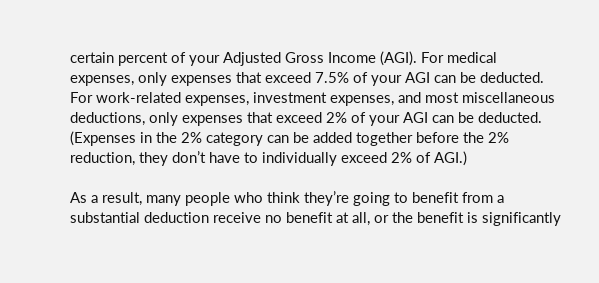certain percent of your Adjusted Gross Income (AGI). For medical expenses, only expenses that exceed 7.5% of your AGI can be deducted. For work-related expenses, investment expenses, and most miscellaneous deductions, only expenses that exceed 2% of your AGI can be deducted. (Expenses in the 2% category can be added together before the 2% reduction, they don’t have to individually exceed 2% of AGI.)

As a result, many people who think they’re going to benefit from a substantial deduction receive no benefit at all, or the benefit is significantly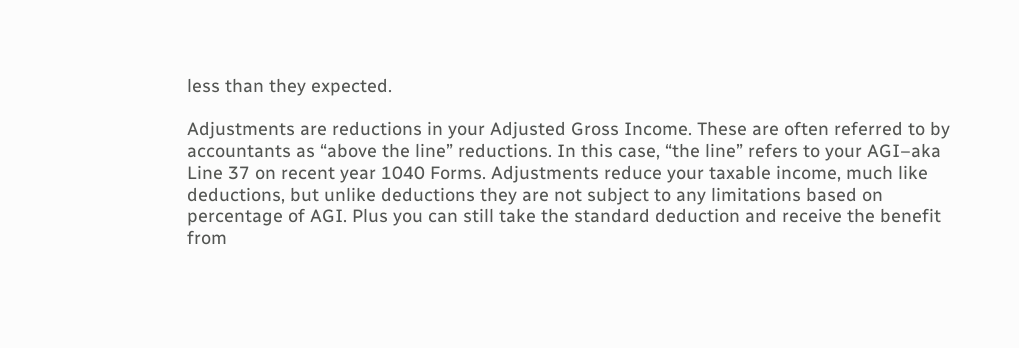less than they expected.

Adjustments are reductions in your Adjusted Gross Income. These are often referred to by accountants as “above the line” reductions. In this case, “the line” refers to your AGI–aka Line 37 on recent year 1040 Forms. Adjustments reduce your taxable income, much like deductions, but unlike deductions they are not subject to any limitations based on percentage of AGI. Plus you can still take the standard deduction and receive the benefit from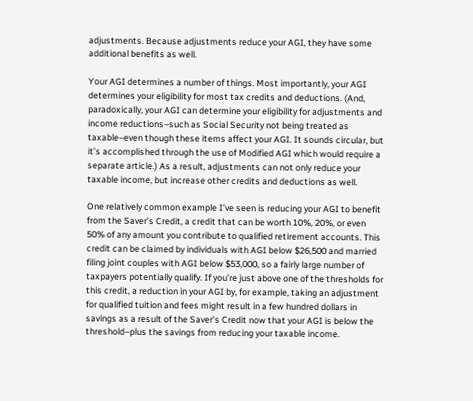adjustments. Because adjustments reduce your AGI, they have some additional benefits as well.

Your AGI determines a number of things. Most importantly, your AGI determines your eligibility for most tax credits and deductions. (And, paradoxically, your AGI can determine your eligibility for adjustments and income reductions–such as Social Security not being treated as taxable–even though these items affect your AGI. It sounds circular, but it’s accomplished through the use of Modified AGI which would require a separate article.) As a result, adjustments can not only reduce your taxable income, but increase other credits and deductions as well.

One relatively common example I’ve seen is reducing your AGI to benefit from the Saver’s Credit, a credit that can be worth 10%, 20%, or even 50% of any amount you contribute to qualified retirement accounts. This credit can be claimed by individuals with AGI below $26,500 and married filing joint couples with AGI below $53,000, so a fairly large number of taxpayers potentially qualify. If you’re just above one of the thresholds for this credit, a reduction in your AGI by, for example, taking an adjustment for qualified tuition and fees might result in a few hundred dollars in savings as a result of the Saver’s Credit now that your AGI is below the threshold–plus the savings from reducing your taxable income.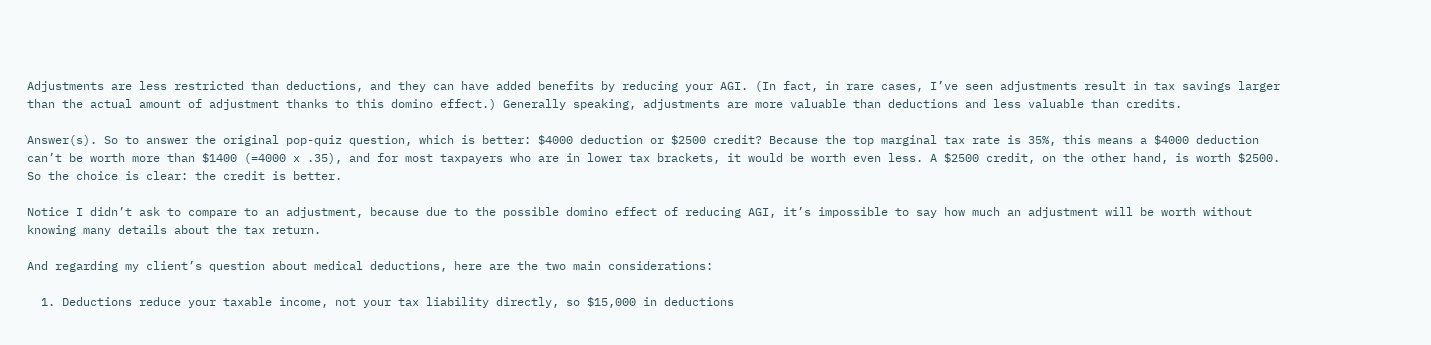Adjustments are less restricted than deductions, and they can have added benefits by reducing your AGI. (In fact, in rare cases, I’ve seen adjustments result in tax savings larger than the actual amount of adjustment thanks to this domino effect.) Generally speaking, adjustments are more valuable than deductions and less valuable than credits.

Answer(s). So to answer the original pop-quiz question, which is better: $4000 deduction or $2500 credit? Because the top marginal tax rate is 35%, this means a $4000 deduction can’t be worth more than $1400 (=4000 x .35), and for most taxpayers who are in lower tax brackets, it would be worth even less. A $2500 credit, on the other hand, is worth $2500. So the choice is clear: the credit is better.

Notice I didn’t ask to compare to an adjustment, because due to the possible domino effect of reducing AGI, it’s impossible to say how much an adjustment will be worth without knowing many details about the tax return.

And regarding my client’s question about medical deductions, here are the two main considerations:

  1. Deductions reduce your taxable income, not your tax liability directly, so $15,000 in deductions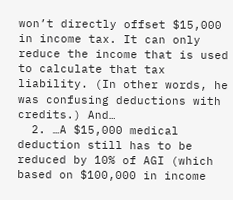won’t directly offset $15,000 in income tax. It can only reduce the income that is used to calculate that tax liability. (In other words, he was confusing deductions with credits.) And…
  2. …A $15,000 medical deduction still has to be reduced by 10% of AGI (which based on $100,000 in income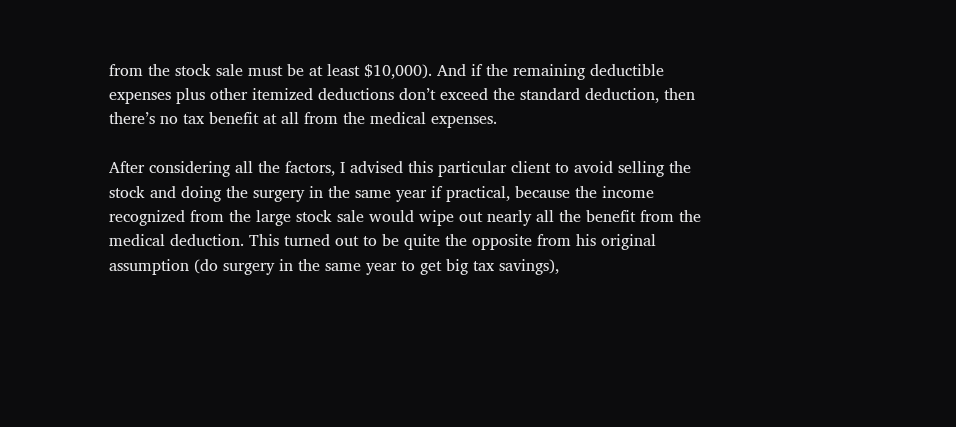from the stock sale must be at least $10,000). And if the remaining deductible expenses plus other itemized deductions don’t exceed the standard deduction, then there’s no tax benefit at all from the medical expenses.

After considering all the factors, I advised this particular client to avoid selling the stock and doing the surgery in the same year if practical, because the income recognized from the large stock sale would wipe out nearly all the benefit from the medical deduction. This turned out to be quite the opposite from his original assumption (do surgery in the same year to get big tax savings),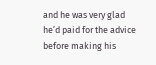and he was very glad he’d paid for the advice before making his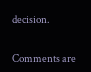decision.


Comments are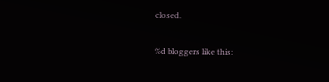closed.

%d bloggers like this: